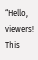“Hello, viewers! This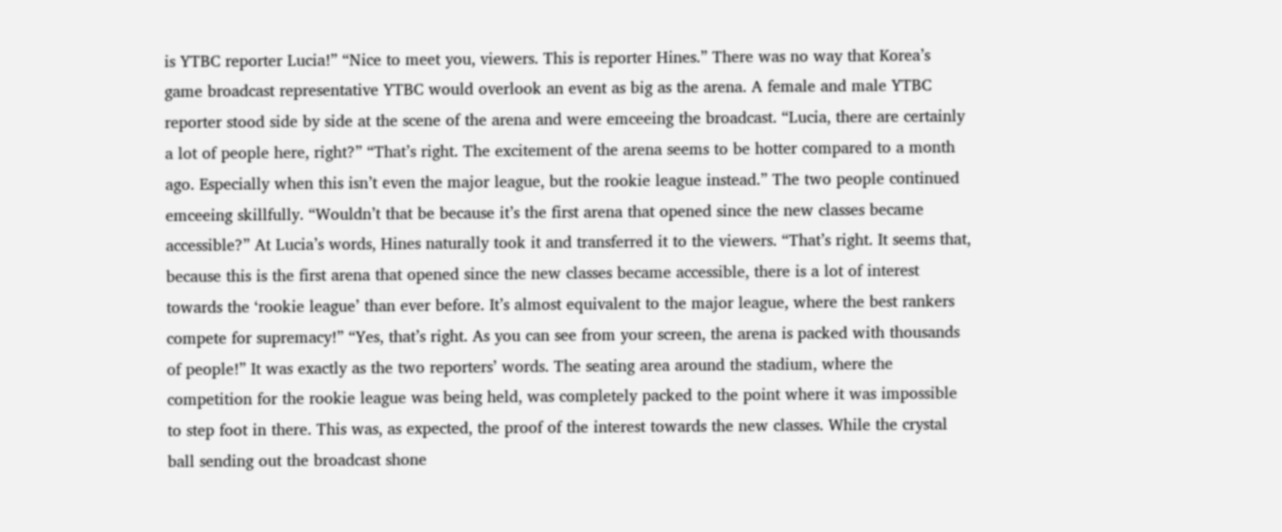is YTBC reporter Lucia!” “Nice to meet you, viewers. This is reporter Hines.” There was no way that Korea’s game broadcast representative YTBC would overlook an event as big as the arena. A female and male YTBC reporter stood side by side at the scene of the arena and were emceeing the broadcast. “Lucia, there are certainly a lot of people here, right?” “That’s right. The excitement of the arena seems to be hotter compared to a month ago. Especially when this isn’t even the major league, but the rookie league instead.” The two people continued emceeing skillfully. “Wouldn’t that be because it’s the first arena that opened since the new classes became accessible?” At Lucia’s words, Hines naturally took it and transferred it to the viewers. “That’s right. It seems that, because this is the first arena that opened since the new classes became accessible, there is a lot of interest towards the ‘rookie league’ than ever before. It’s almost equivalent to the major league, where the best rankers compete for supremacy!” “Yes, that’s right. As you can see from your screen, the arena is packed with thousands of people!” It was exactly as the two reporters’ words. The seating area around the stadium, where the competition for the rookie league was being held, was completely packed to the point where it was impossible to step foot in there. This was, as expected, the proof of the interest towards the new classes. While the crystal ball sending out the broadcast shone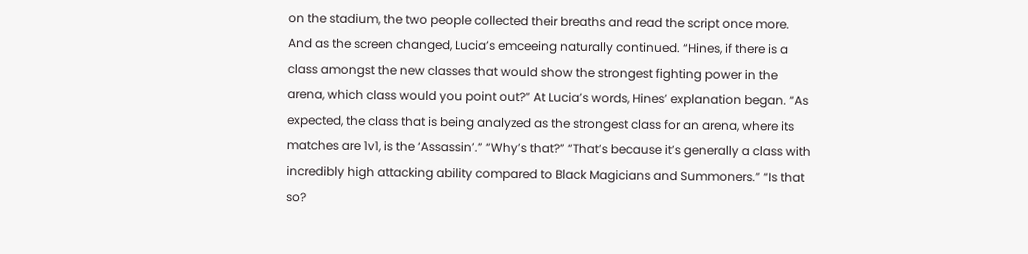on the stadium, the two people collected their breaths and read the script once more. And as the screen changed, Lucia’s emceeing naturally continued. “Hines, if there is a class amongst the new classes that would show the strongest fighting power in the arena, which class would you point out?” At Lucia’s words, Hines’ explanation began. “As expected, the class that is being analyzed as the strongest class for an arena, where its matches are 1v1, is the ‘Assassin’.” “Why’s that?” “That’s because it’s generally a class with incredibly high attacking ability compared to Black Magicians and Summoners.” “Is that so?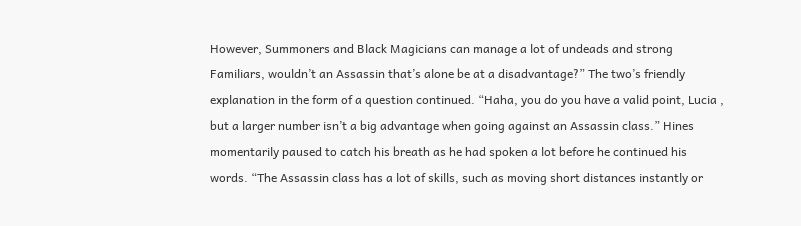However, Summoners and Black Magicians can manage a lot of undeads and strong Familiars, wouldn’t an Assassin that’s alone be at a disadvantage?” The two’s friendly explanation in the form of a question continued. “Haha, you do you have a valid point, Lucia , but a larger number isn’t a big advantage when going against an Assassin class.” Hines momentarily paused to catch his breath as he had spoken a lot before he continued his words. “The Assassin class has a lot of skills, such as moving short distances instantly or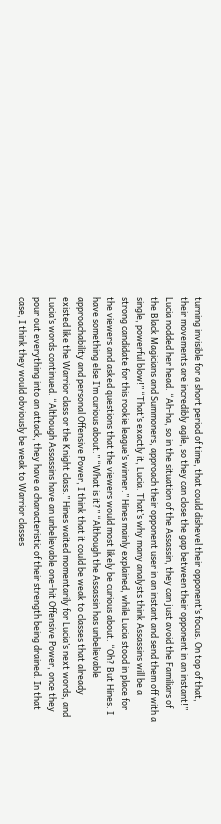turning invisible for a short period of time, that could dishevel their opponent’s focus. On top of that, their movements are incredibly agile, so they can close the gap between their opponent in an instant!” Lucia nodded her head. “Ah-ha, so in the situation of the Assassin, they can just avoid the Familiars of the Black Magicians and Summoners, approach their opponent user in an instant and send them off with a single, powerful blow!” “That’s exactly it, Lucia. That’s why many analysts think Assassins will be a strong candidate for this rookie league’s winner.” Hines mainly explained, while Lucia stood in place for the viewers and asked questions that the viewers would most likely be curious about. “Oh? But Hines. I have something else I’m curious about.” “What is it?” “Although the Assassin has unbelievable approachability and personal Offensive Power, I think that it could be weak to classes that already existed like the Warrior class or the Knight class.” Hines waited momentarily for Lucia’s next words, and Lucia’s words continued. “Although Assassins have an unbelievable one-hit Offensive Power, once they pour out everything into an attack, they have a characteristic of their strength being drained. In that case, I think they would obviously be weak to Warrior classes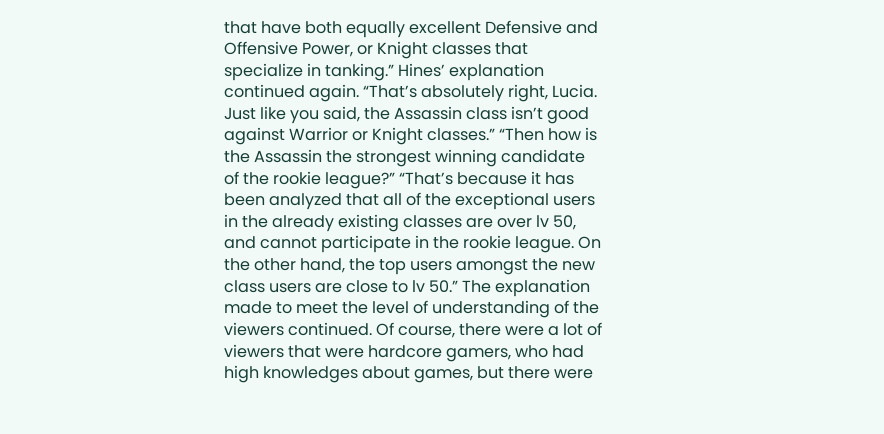that have both equally excellent Defensive and Offensive Power, or Knight classes that specialize in tanking.” Hines’ explanation continued again. “That’s absolutely right, Lucia. Just like you said, the Assassin class isn’t good against Warrior or Knight classes.” “Then how is the Assassin the strongest winning candidate of the rookie league?” “That’s because it has been analyzed that all of the exceptional users in the already existing classes are over lv 50, and cannot participate in the rookie league. On the other hand, the top users amongst the new class users are close to lv 50.” The explanation made to meet the level of understanding of the viewers continued. Of course, there were a lot of viewers that were hardcore gamers, who had high knowledges about games, but there were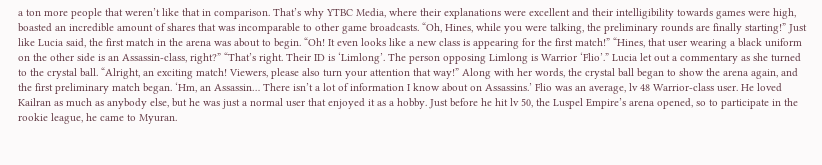a ton more people that weren’t like that in comparison. That’s why YTBC Media, where their explanations were excellent and their intelligibility towards games were high, boasted an incredible amount of shares that was incomparable to other game broadcasts. “Oh, Hines, while you were talking, the preliminary rounds are finally starting!” Just like Lucia said, the first match in the arena was about to begin. “Oh! It even looks like a new class is appearing for the first match!” “Hines, that user wearing a black uniform on the other side is an Assassin-class, right?” “That’s right. Their ID is ‘Limlong’. The person opposing Limlong is Warrior ‘Flio’.” Lucia let out a commentary as she turned to the crystal ball. “Alright, an exciting match! Viewers, please also turn your attention that way!” Along with her words, the crystal ball began to show the arena again, and the first preliminary match began. ‘Hm, an Assassin… There isn’t a lot of information I know about on Assassins.’ Flio was an average, lv 48 Warrior-class user. He loved Kailran as much as anybody else, but he was just a normal user that enjoyed it as a hobby. Just before he hit lv 50, the Luspel Empire’s arena opened, so to participate in the rookie league, he came to Myuran.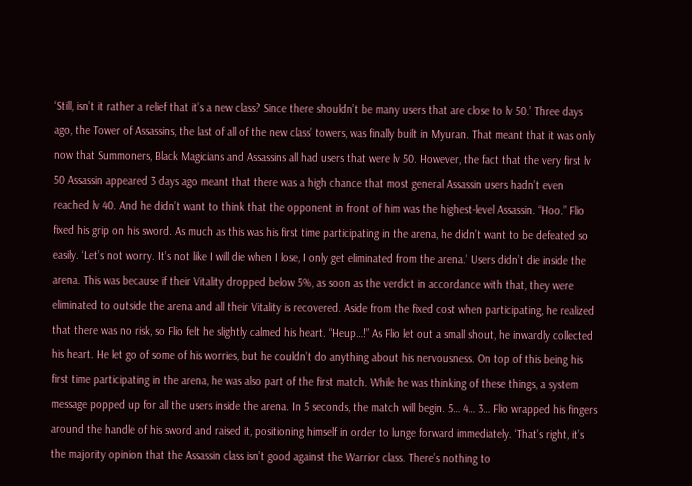‘Still, isn’t it rather a relief that it’s a new class? Since there shouldn’t be many users that are close to lv 50.’ Three days ago, the Tower of Assassins, the last of all of the new class’ towers, was finally built in Myuran. That meant that it was only now that Summoners, Black Magicians and Assassins all had users that were lv 50. However, the fact that the very first lv 50 Assassin appeared 3 days ago meant that there was a high chance that most general Assassin users hadn’t even reached lv 40. And he didn’t want to think that the opponent in front of him was the highest-level Assassin. “Hoo.” Flio fixed his grip on his sword. As much as this was his first time participating in the arena, he didn’t want to be defeated so easily. ‘Let’s not worry. It’s not like I will die when I lose, I only get eliminated from the arena.’ Users didn’t die inside the arena. This was because if their Vitality dropped below 5%, as soon as the verdict in accordance with that, they were eliminated to outside the arena and all their Vitality is recovered. Aside from the fixed cost when participating, he realized that there was no risk, so Flio felt he slightly calmed his heart. “Heup…!” As Flio let out a small shout, he inwardly collected his heart. He let go of some of his worries, but he couldn’t do anything about his nervousness. On top of this being his first time participating in the arena, he was also part of the first match. While he was thinking of these things, a system message popped up for all the users inside the arena. In 5 seconds, the match will begin. 5… 4… 3… Flio wrapped his fingers around the handle of his sword and raised it, positioning himself in order to lunge forward immediately. ‘That’s right, it’s the majority opinion that the Assassin class isn’t good against the Warrior class. There’s nothing to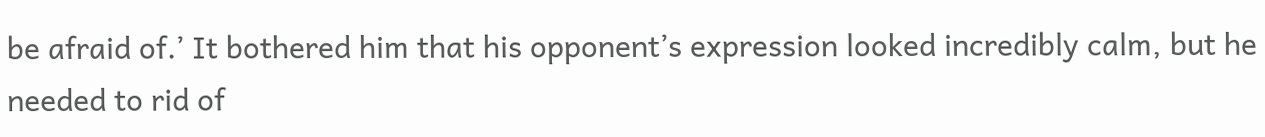be afraid of.’ It bothered him that his opponent’s expression looked incredibly calm, but he needed to rid of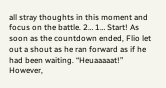all stray thoughts in this moment and focus on the battle. 2… 1… Start! As soon as the countdown ended, Flio let out a shout as he ran forward as if he had been waiting. “Heuaaaaat!” However,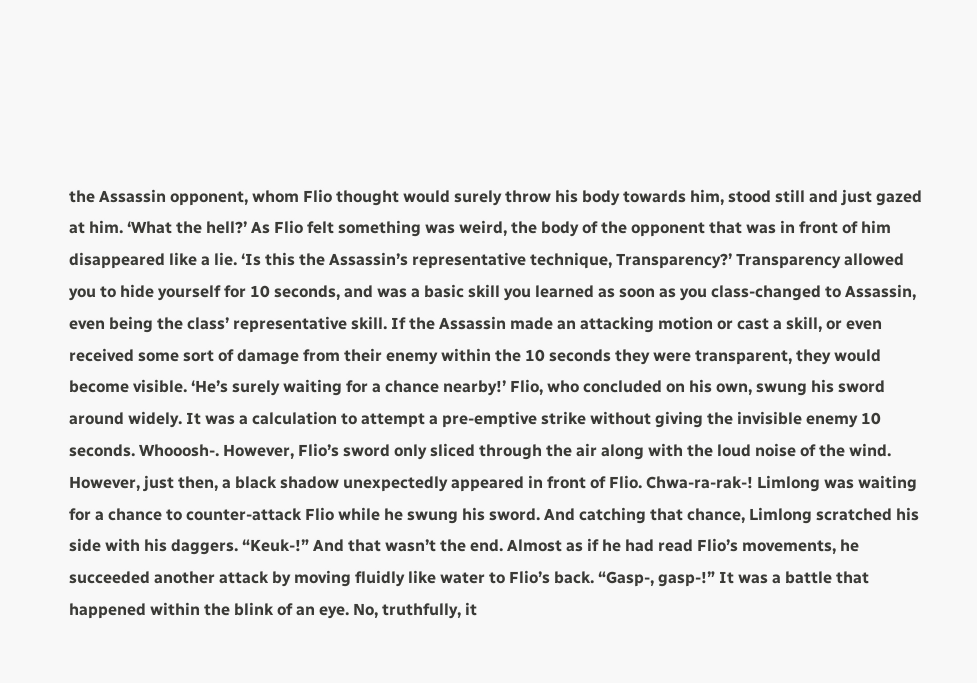the Assassin opponent, whom Flio thought would surely throw his body towards him, stood still and just gazed at him. ‘What the hell?’ As Flio felt something was weird, the body of the opponent that was in front of him disappeared like a lie. ‘Is this the Assassin’s representative technique, Transparency?’ Transparency allowed you to hide yourself for 10 seconds, and was a basic skill you learned as soon as you class-changed to Assassin, even being the class’ representative skill. If the Assassin made an attacking motion or cast a skill, or even received some sort of damage from their enemy within the 10 seconds they were transparent, they would become visible. ‘He’s surely waiting for a chance nearby!’ Flio, who concluded on his own, swung his sword around widely. It was a calculation to attempt a pre-emptive strike without giving the invisible enemy 10 seconds. Whooosh-. However, Flio’s sword only sliced through the air along with the loud noise of the wind. However, just then, a black shadow unexpectedly appeared in front of Flio. Chwa-ra-rak-! Limlong was waiting for a chance to counter-attack Flio while he swung his sword. And catching that chance, Limlong scratched his side with his daggers. “Keuk-!” And that wasn’t the end. Almost as if he had read Flio’s movements, he succeeded another attack by moving fluidly like water to Flio’s back. “Gasp-, gasp-!” It was a battle that happened within the blink of an eye. No, truthfully, it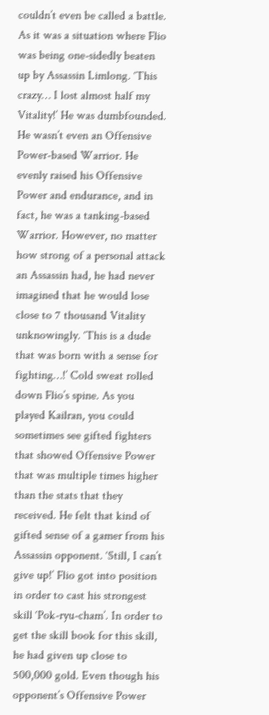couldn’t even be called a battle. As it was a situation where Flio was being one-sidedly beaten up by Assassin Limlong. ‘This crazy… I lost almost half my Vitality!’ He was dumbfounded. He wasn’t even an Offensive Power-based Warrior. He evenly raised his Offensive Power and endurance, and in fact, he was a tanking-based Warrior. However, no matter how strong of a personal attack an Assassin had, he had never imagined that he would lose close to 7 thousand Vitality unknowingly. ‘This is a dude that was born with a sense for fighting…!’ Cold sweat rolled down Flio’s spine. As you played Kailran, you could sometimes see gifted fighters that showed Offensive Power that was multiple times higher than the stats that they received. He felt that kind of gifted sense of a gamer from his Assassin opponent. ‘Still, I can’t give up!’ Flio got into position in order to cast his strongest skill ‘Pok-ryu-cham’. In order to get the skill book for this skill, he had given up close to 500,000 gold. Even though his opponent’s Offensive Power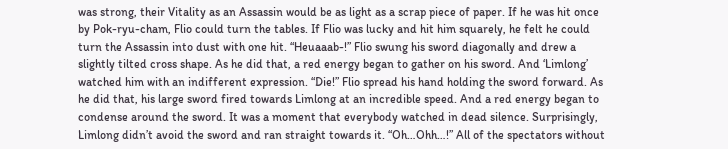was strong, their Vitality as an Assassin would be as light as a scrap piece of paper. If he was hit once by Pok-ryu-cham, Flio could turn the tables. If Flio was lucky and hit him squarely, he felt he could turn the Assassin into dust with one hit. “Heuaaab-!” Flio swung his sword diagonally and drew a slightly tilted cross shape. As he did that, a red energy began to gather on his sword. And ‘Limlong’ watched him with an indifferent expression. “Die!” Flio spread his hand holding the sword forward. As he did that, his large sword fired towards Limlong at an incredible speed. And a red energy began to condense around the sword. It was a moment that everybody watched in dead silence. Surprisingly, Limlong didn’t avoid the sword and ran straight towards it. “Oh…Ohh…!” All of the spectators without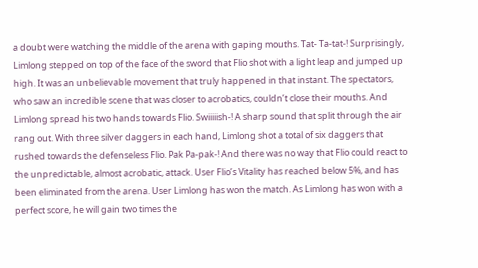a doubt were watching the middle of the arena with gaping mouths. Tat- Ta-tat-! Surprisingly, Limlong stepped on top of the face of the sword that Flio shot with a light leap and jumped up high. It was an unbelievable movement that truly happened in that instant. The spectators, who saw an incredible scene that was closer to acrobatics, couldn’t close their mouths. And Limlong spread his two hands towards Flio. Swiiiiish-! A sharp sound that split through the air rang out. With three silver daggers in each hand, Limlong shot a total of six daggers that rushed towards the defenseless Flio. Pak Pa-pak-! And there was no way that Flio could react to the unpredictable, almost acrobatic, attack. User Flio’s Vitality has reached below 5%, and has been eliminated from the arena. User Limlong has won the match. As Limlong has won with a perfect score, he will gain two times the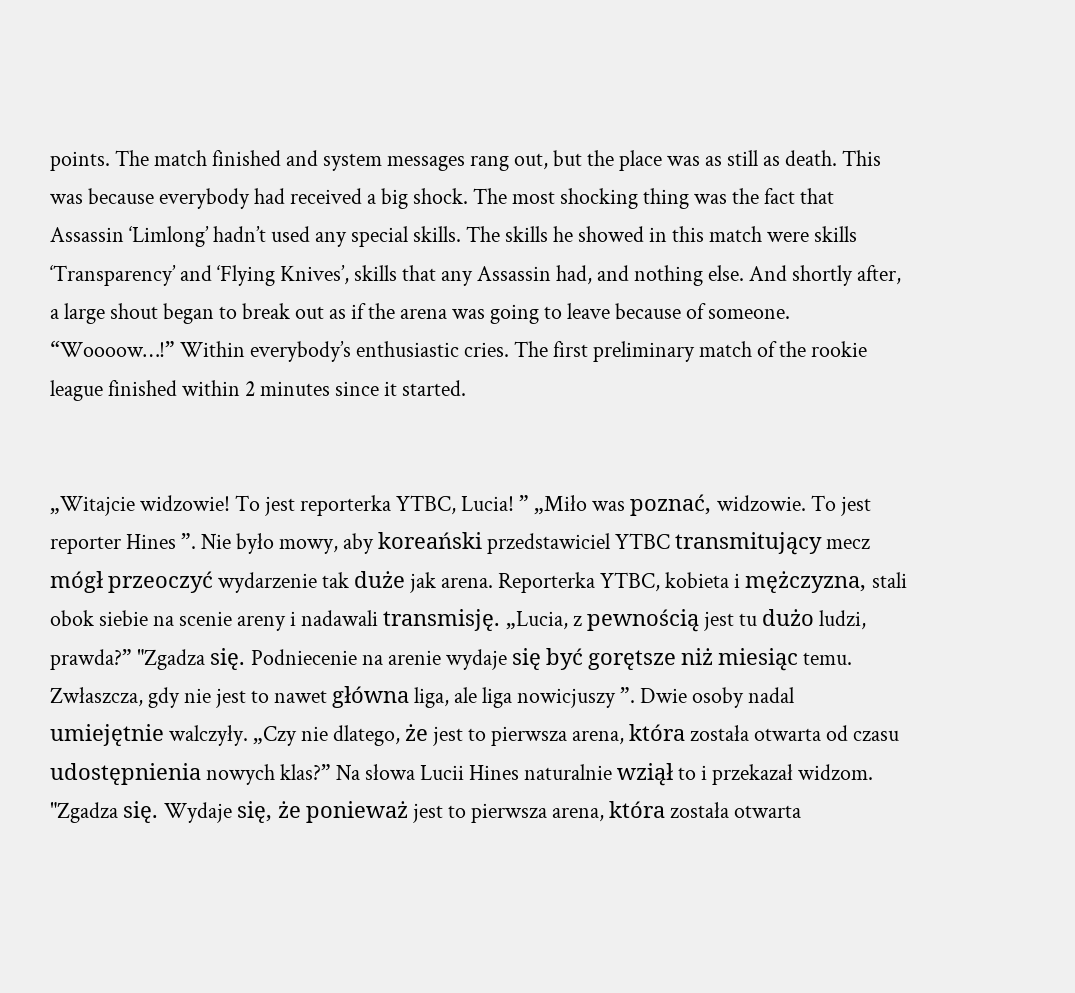points. The match finished and system messages rang out, but the place was as still as death. This was because everybody had received a big shock. The most shocking thing was the fact that Assassin ‘Limlong’ hadn’t used any special skills. The skills he showed in this match were skills ‘Transparency’ and ‘Flying Knives’, skills that any Assassin had, and nothing else. And shortly after, a large shout began to break out as if the arena was going to leave because of someone. “Woooow…!” Within everybody’s enthusiastic cries. The first preliminary match of the rookie league finished within 2 minutes since it started.


„Witajcie widzowie! To jest reporterka YTBC, Lucia! ” „Miło was poznać, widzowie. To jest reporter Hines ”. Nie było mowy, aby koreański przedstawiciel YTBC transmitujący mecz mógł przeoczyć wydarzenie tak duże jak arena. Reporterka YTBC, kobieta i mężczyzna, stali obok siebie na scenie areny i nadawali transmisję. „Lucia, z pewnością jest tu dużo ludzi, prawda?” "Zgadza się. Podniecenie na arenie wydaje się być gorętsze niż miesiąc temu. Zwłaszcza, gdy nie jest to nawet główna liga, ale liga nowicjuszy ”. Dwie osoby nadal umiejętnie walczyły. „Czy nie dlatego, że jest to pierwsza arena, która została otwarta od czasu udostępnienia nowych klas?” Na słowa Lucii Hines naturalnie wziął to i przekazał widzom. "Zgadza się. Wydaje się, że ponieważ jest to pierwsza arena, która została otwarta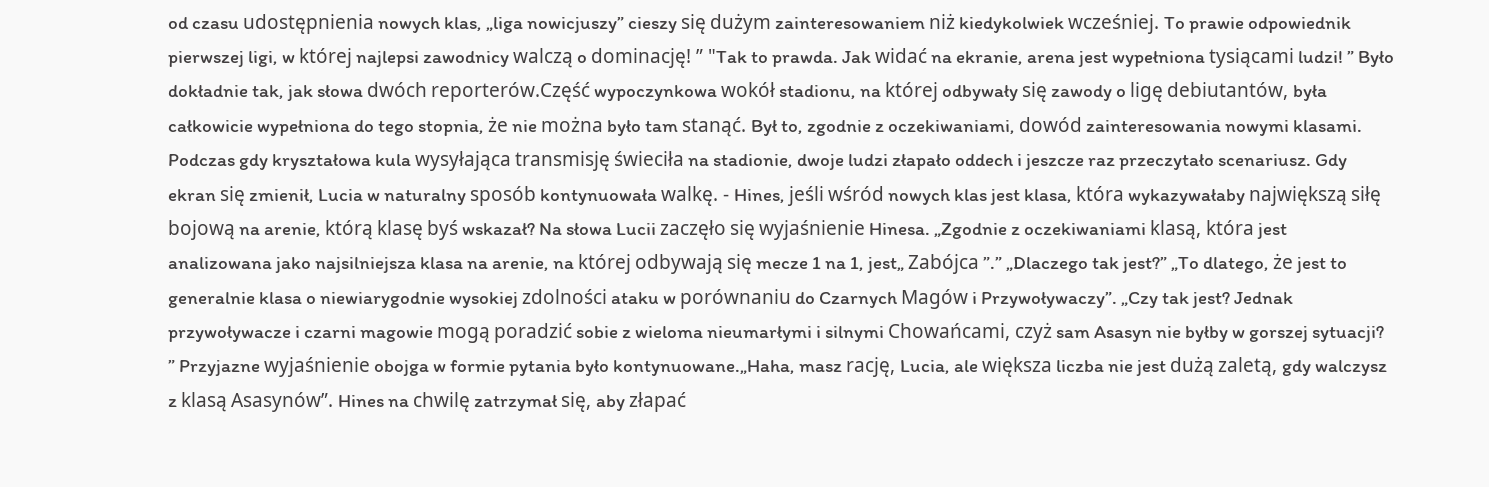od czasu udostępnienia nowych klas, „liga nowicjuszy” cieszy się dużym zainteresowaniem niż kiedykolwiek wcześniej. To prawie odpowiednik pierwszej ligi, w której najlepsi zawodnicy walczą o dominację! ” "Tak to prawda. Jak widać na ekranie, arena jest wypełniona tysiącami ludzi! ” Było dokładnie tak, jak słowa dwóch reporterów.Część wypoczynkowa wokół stadionu, na której odbywały się zawody o ligę debiutantów, była całkowicie wypełniona do tego stopnia, że nie można było tam stanąć. Był to, zgodnie z oczekiwaniami, dowód zainteresowania nowymi klasami. Podczas gdy kryształowa kula wysyłająca transmisję świeciła na stadionie, dwoje ludzi złapało oddech i jeszcze raz przeczytało scenariusz. Gdy ekran się zmienił, Lucia w naturalny sposób kontynuowała walkę. - Hines, jeśli wśród nowych klas jest klasa, która wykazywałaby największą siłę bojową na arenie, którą klasę byś wskazał? Na słowa Lucii zaczęło się wyjaśnienie Hinesa. „Zgodnie z oczekiwaniami klasą, która jest analizowana jako najsilniejsza klasa na arenie, na której odbywają się mecze 1 na 1, jest„ Zabójca ”.” „Dlaczego tak jest?” „To dlatego, że jest to generalnie klasa o niewiarygodnie wysokiej zdolności ataku w porównaniu do Czarnych Magów i Przywoływaczy”. „Czy tak jest? Jednak przywoływacze i czarni magowie mogą poradzić sobie z wieloma nieumarłymi i silnymi Chowańcami, czyż sam Asasyn nie byłby w gorszej sytuacji? ” Przyjazne wyjaśnienie obojga w formie pytania było kontynuowane.„Haha, masz rację, Lucia, ale większa liczba nie jest dużą zaletą, gdy walczysz z klasą Asasynów”. Hines na chwilę zatrzymał się, aby złapać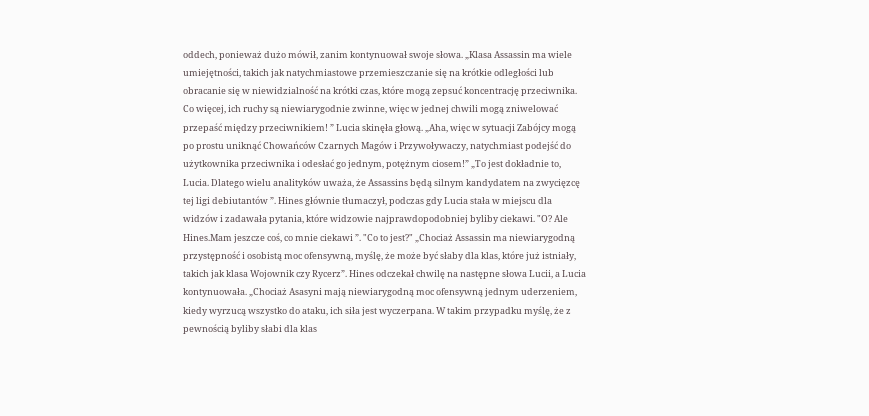oddech, ponieważ dużo mówił, zanim kontynuował swoje słowa. „Klasa Assassin ma wiele umiejętności, takich jak natychmiastowe przemieszczanie się na krótkie odległości lub obracanie się w niewidzialność na krótki czas, które mogą zepsuć koncentrację przeciwnika. Co więcej, ich ruchy są niewiarygodnie zwinne, więc w jednej chwili mogą zniwelować przepaść między przeciwnikiem! ” Lucia skinęła głową. „Aha, więc w sytuacji Zabójcy mogą po prostu uniknąć Chowańców Czarnych Magów i Przywoływaczy, natychmiast podejść do użytkownika przeciwnika i odesłać go jednym, potężnym ciosem!” „To jest dokładnie to, Lucia. Dlatego wielu analityków uważa, że Assassins będą silnym kandydatem na zwycięzcę tej ligi debiutantów ”. Hines głównie tłumaczył, podczas gdy Lucia stała w miejscu dla widzów i zadawała pytania, które widzowie najprawdopodobniej byliby ciekawi. "O? Ale Hines.Mam jeszcze coś, co mnie ciekawi ”. "Co to jest?" „Chociaż Assassin ma niewiarygodną przystępność i osobistą moc ofensywną, myślę, że może być słaby dla klas, które już istniały, takich jak klasa Wojownik czy Rycerz”. Hines odczekał chwilę na następne słowa Lucii, a Lucia kontynuowała. „Chociaż Asasyni mają niewiarygodną moc ofensywną jednym uderzeniem, kiedy wyrzucą wszystko do ataku, ich siła jest wyczerpana. W takim przypadku myślę, że z pewnością byliby słabi dla klas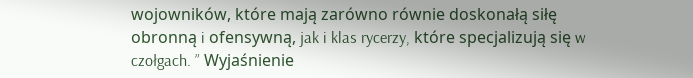wojowników, które mają zarówno równie doskonałą siłę obronną i ofensywną, jak i klas rycerzy, które specjalizują się w czołgach. ” Wyjaśnienie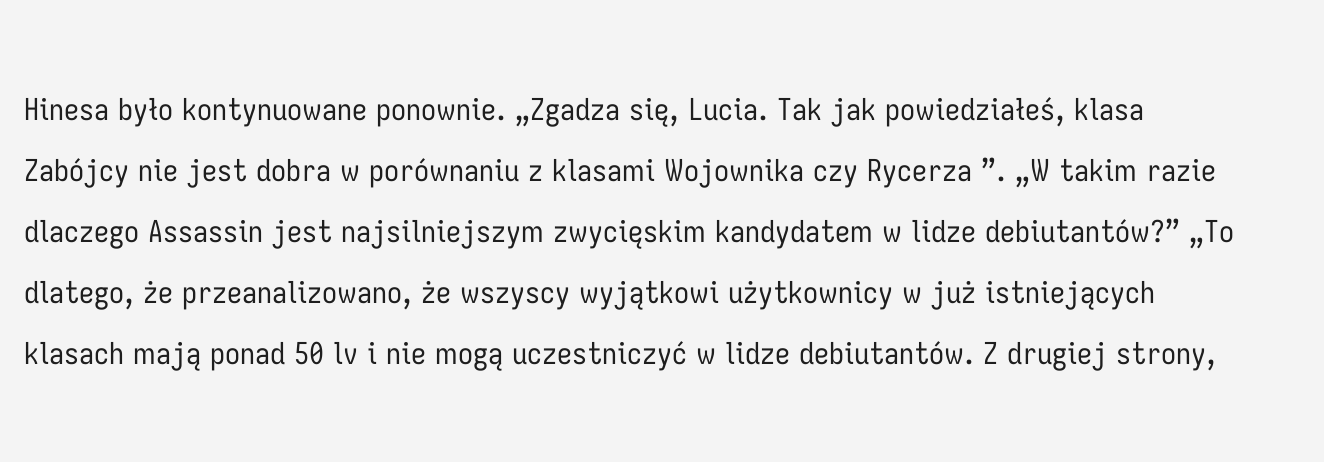Hinesa było kontynuowane ponownie. „Zgadza się, Lucia. Tak jak powiedziałeś, klasa Zabójcy nie jest dobra w porównaniu z klasami Wojownika czy Rycerza ”. „W takim razie dlaczego Assassin jest najsilniejszym zwycięskim kandydatem w lidze debiutantów?” „To dlatego, że przeanalizowano, że wszyscy wyjątkowi użytkownicy w już istniejących klasach mają ponad 50 lv i nie mogą uczestniczyć w lidze debiutantów. Z drugiej strony,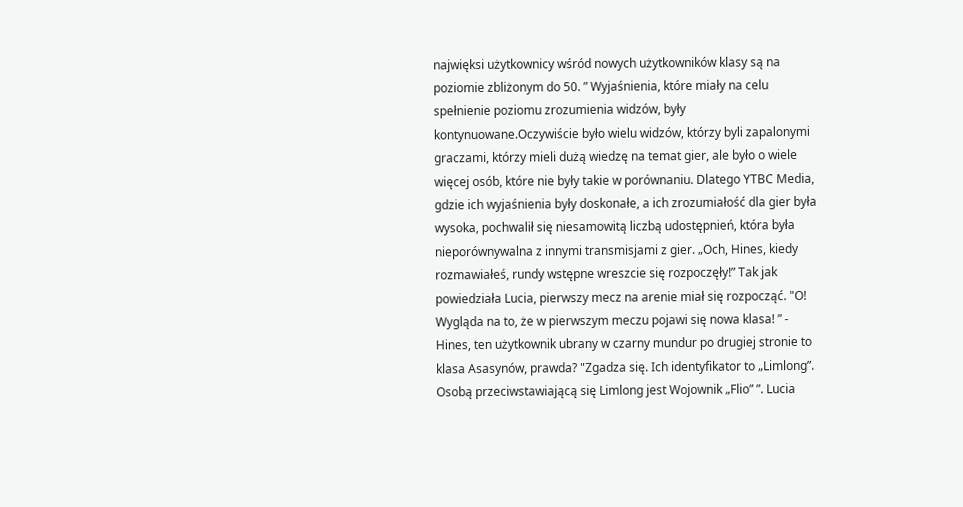najwięksi użytkownicy wśród nowych użytkowników klasy są na poziomie zbliżonym do 50. ” Wyjaśnienia, które miały na celu spełnienie poziomu zrozumienia widzów, były kontynuowane.Oczywiście było wielu widzów, którzy byli zapalonymi graczami, którzy mieli dużą wiedzę na temat gier, ale było o wiele więcej osób, które nie były takie w porównaniu. Dlatego YTBC Media, gdzie ich wyjaśnienia były doskonałe, a ich zrozumiałość dla gier była wysoka, pochwalił się niesamowitą liczbą udostępnień, która była nieporównywalna z innymi transmisjami z gier. „Och, Hines, kiedy rozmawiałeś, rundy wstępne wreszcie się rozpoczęły!” Tak jak powiedziała Lucia, pierwszy mecz na arenie miał się rozpocząć. "O! Wygląda na to, że w pierwszym meczu pojawi się nowa klasa! ” - Hines, ten użytkownik ubrany w czarny mundur po drugiej stronie to klasa Asasynów, prawda? "Zgadza się. Ich identyfikator to „Limlong”. Osobą przeciwstawiającą się Limlong jest Wojownik „Flio” ”. Lucia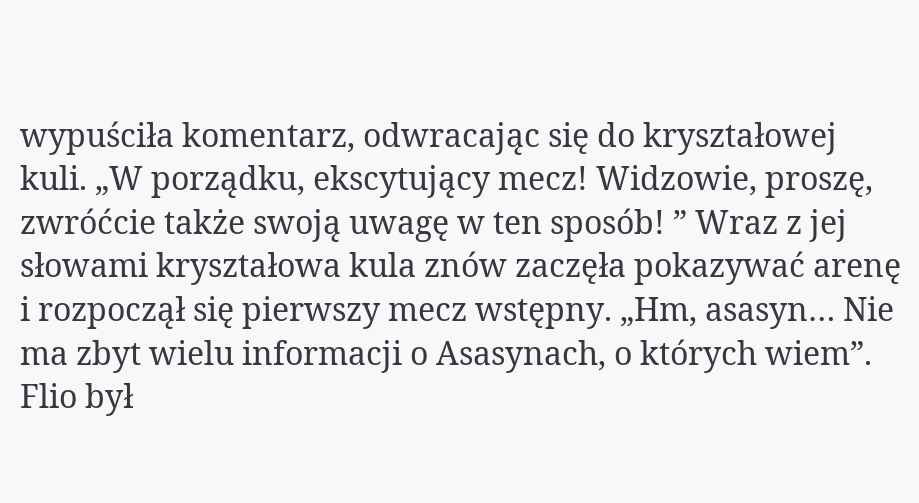wypuściła komentarz, odwracając się do kryształowej kuli. „W porządku, ekscytujący mecz! Widzowie, proszę, zwróćcie także swoją uwagę w ten sposób! ” Wraz z jej słowami kryształowa kula znów zaczęła pokazywać arenę i rozpoczął się pierwszy mecz wstępny. „Hm, asasyn… Nie ma zbyt wielu informacji o Asasynach, o których wiem”. Flio był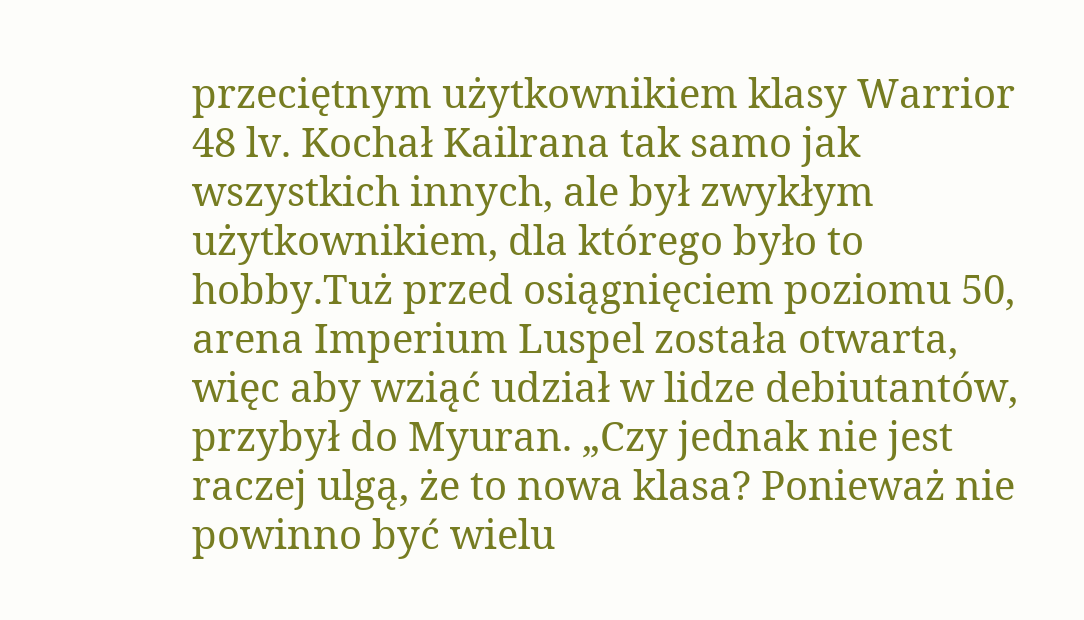przeciętnym użytkownikiem klasy Warrior 48 lv. Kochał Kailrana tak samo jak wszystkich innych, ale był zwykłym użytkownikiem, dla którego było to hobby.Tuż przed osiągnięciem poziomu 50, arena Imperium Luspel została otwarta, więc aby wziąć udział w lidze debiutantów, przybył do Myuran. „Czy jednak nie jest raczej ulgą, że to nowa klasa? Ponieważ nie powinno być wielu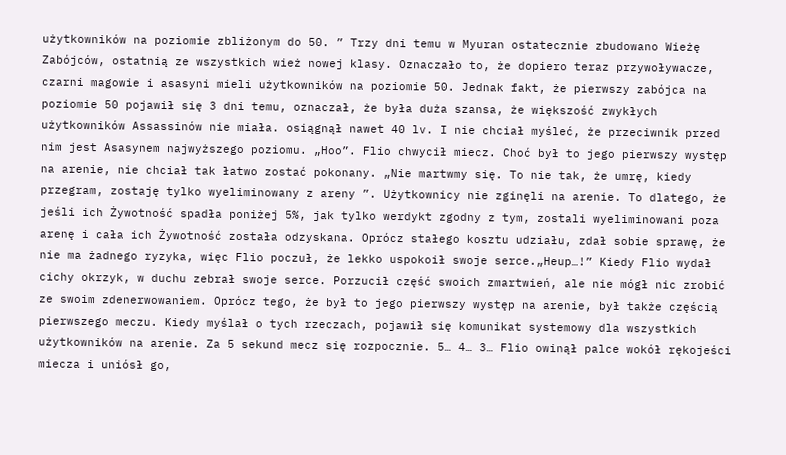użytkowników na poziomie zbliżonym do 50. ” Trzy dni temu w Myuran ostatecznie zbudowano Wieżę Zabójców, ostatnią ze wszystkich wież nowej klasy. Oznaczało to, że dopiero teraz przywoływacze, czarni magowie i asasyni mieli użytkowników na poziomie 50. Jednak fakt, że pierwszy zabójca na poziomie 50 pojawił się 3 dni temu, oznaczał, że była duża szansa, że większość zwykłych użytkowników Assassinów nie miała. osiągnął nawet 40 lv. I nie chciał myśleć, że przeciwnik przed nim jest Asasynem najwyższego poziomu. „Hoo”. Flio chwycił miecz. Choć był to jego pierwszy występ na arenie, nie chciał tak łatwo zostać pokonany. „Nie martwmy się. To nie tak, że umrę, kiedy przegram, zostaję tylko wyeliminowany z areny ”. Użytkownicy nie zginęli na arenie. To dlatego, że jeśli ich Żywotność spadła poniżej 5%, jak tylko werdykt zgodny z tym, zostali wyeliminowani poza arenę i cała ich Żywotność została odzyskana. Oprócz stałego kosztu udziału, zdał sobie sprawę, że nie ma żadnego ryzyka, więc Flio poczuł, że lekko uspokoił swoje serce.„Heup…!” Kiedy Flio wydał cichy okrzyk, w duchu zebrał swoje serce. Porzucił część swoich zmartwień, ale nie mógł nic zrobić ze swoim zdenerwowaniem. Oprócz tego, że był to jego pierwszy występ na arenie, był także częścią pierwszego meczu. Kiedy myślał o tych rzeczach, pojawił się komunikat systemowy dla wszystkich użytkowników na arenie. Za 5 sekund mecz się rozpocznie. 5… 4… 3… Flio owinął palce wokół rękojeści miecza i uniósł go,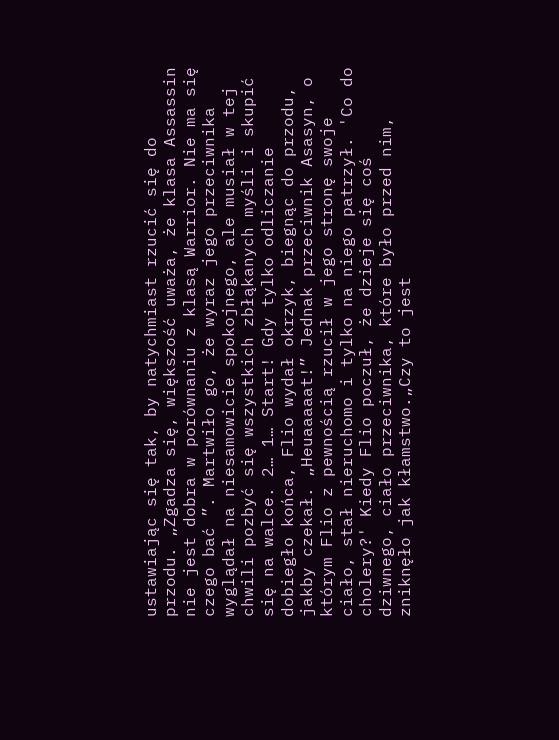ustawiając się tak, by natychmiast rzucić się do przodu. „Zgadza się, większość uważa, że klasa Assassin nie jest dobra w porównaniu z klasą Warrior. Nie ma się czego bać ”. Martwiło go, że wyraz jego przeciwnika wyglądał na niesamowicie spokojnego, ale musiał w tej chwili pozbyć się wszystkich zbłąkanych myśli i skupić się na walce. 2… 1… Start! Gdy tylko odliczanie dobiegło końca, Flio wydał okrzyk, biegnąc do przodu, jakby czekał. „Heuaaaaat!” Jednak przeciwnik Asasyn, o którym Flio z pewnością rzucił w jego stronę swoje ciało, stał nieruchomo i tylko na niego patrzył. 'Co do cholery?' Kiedy Flio poczuł, że dzieje się coś dziwnego, ciało przeciwnika, które było przed nim, zniknęło jak kłamstwo.„Czy to jest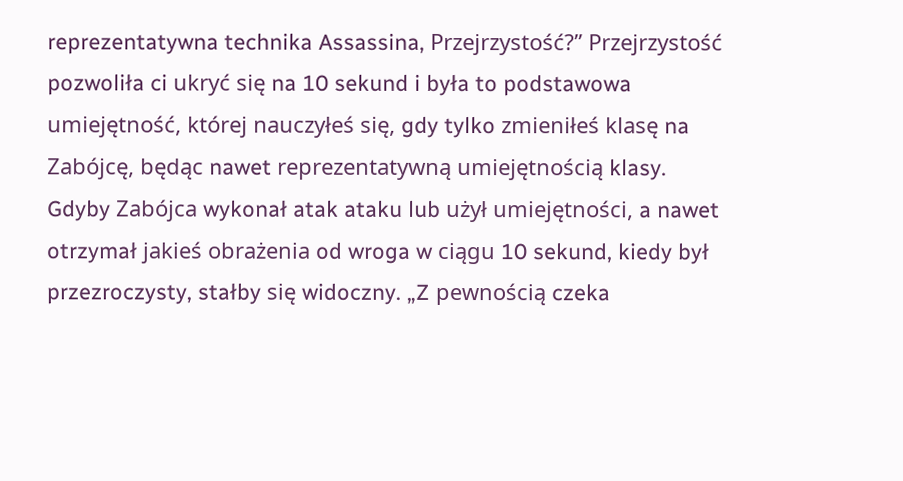reprezentatywna technika Assassina, Przejrzystość?” Przejrzystość pozwoliła ci ukryć się na 10 sekund i była to podstawowa umiejętność, której nauczyłeś się, gdy tylko zmieniłeś klasę na Zabójcę, będąc nawet reprezentatywną umiejętnością klasy. Gdyby Zabójca wykonał atak ataku lub użył umiejętności, a nawet otrzymał jakieś obrażenia od wroga w ciągu 10 sekund, kiedy był przezroczysty, stałby się widoczny. „Z pewnością czeka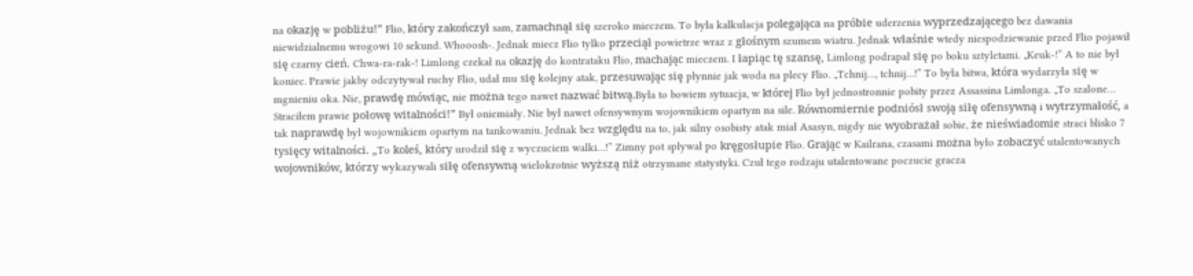na okazję w pobliżu!” Flio, który zakończył sam, zamachnął się szeroko mieczem. To była kalkulacja polegająca na próbie uderzenia wyprzedzającego bez dawania niewidzialnemu wrogowi 10 sekund. Whooosh-. Jednak miecz Flio tylko przeciął powietrze wraz z głośnym szumem wiatru. Jednak właśnie wtedy niespodziewanie przed Flio pojawił się czarny cień. Chwa-ra-rak-! Limlong czekał na okazję do kontrataku Flio, machając mieczem. I łapiąc tę szansę, Limlong podrapał się po boku sztyletami. „Keuk-!” A to nie był koniec. Prawie jakby odczytywał ruchy Flio, udał mu się kolejny atak, przesuwając się płynnie jak woda na plecy Flio. „Tchnij…, tchnij…!” To była bitwa, która wydarzyła się w mgnieniu oka. Nie, prawdę mówiąc, nie można tego nawet nazwać bitwą.Była to bowiem sytuacja, w której Flio był jednostronnie pobity przez Assassina Limlonga. „To szalone… Straciłem prawie połowę witalności!” Był oniemiały. Nie był nawet ofensywnym wojownikiem opartym na sile. Równomiernie podniósł swoją siłę ofensywną i wytrzymałość, a tak naprawdę był wojownikiem opartym na tankowaniu. Jednak bez względu na to, jak silny osobisty atak miał Asasyn, nigdy nie wyobrażał sobie, że nieświadomie straci blisko 7 tysięcy witalności. „To koleś, który urodził się z wyczuciem walki…!” Zimny pot spływał po kręgosłupie Flio. Grając w Kailrana, czasami można było zobaczyć utalentowanych wojowników, którzy wykazywali siłę ofensywną wielokrotnie wyższą niż otrzymane statystyki. Czuł tego rodzaju utalentowane poczucie gracza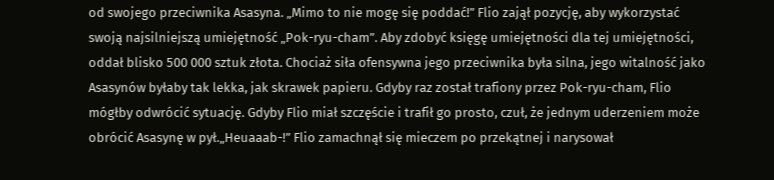od swojego przeciwnika Asasyna. „Mimo to nie mogę się poddać!” Flio zajął pozycję, aby wykorzystać swoją najsilniejszą umiejętność „Pok-ryu-cham”. Aby zdobyć księgę umiejętności dla tej umiejętności, oddał blisko 500 000 sztuk złota. Chociaż siła ofensywna jego przeciwnika była silna, jego witalność jako Asasynów byłaby tak lekka, jak skrawek papieru. Gdyby raz został trafiony przez Pok-ryu-cham, Flio mógłby odwrócić sytuację. Gdyby Flio miał szczęście i trafił go prosto, czuł, że jednym uderzeniem może obrócić Asasynę w pył.„Heuaaab-!” Flio zamachnął się mieczem po przekątnej i narysował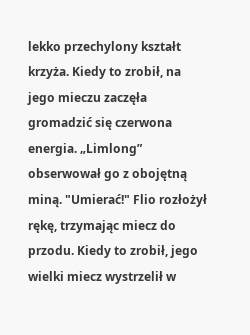lekko przechylony kształt krzyża. Kiedy to zrobił, na jego mieczu zaczęła gromadzić się czerwona energia. „Limlong” obserwował go z obojętną miną. "Umierać!" Flio rozłożył rękę, trzymając miecz do przodu. Kiedy to zrobił, jego wielki miecz wystrzelił w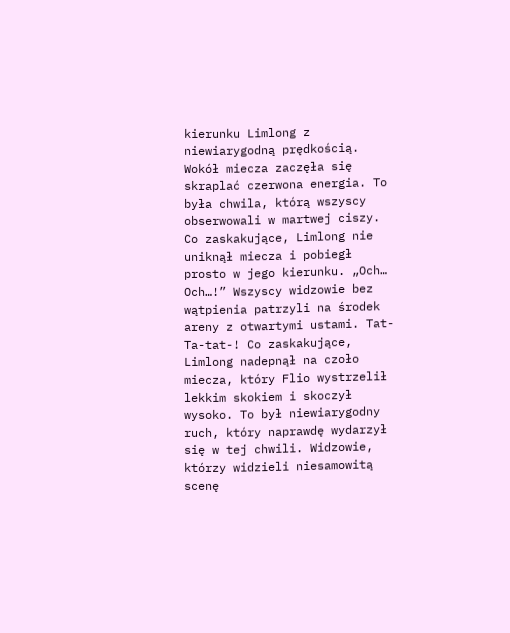kierunku Limlong z niewiarygodną prędkością. Wokół miecza zaczęła się skraplać czerwona energia. To była chwila, którą wszyscy obserwowali w martwej ciszy. Co zaskakujące, Limlong nie uniknął miecza i pobiegł prosto w jego kierunku. „Och… Och…!” Wszyscy widzowie bez wątpienia patrzyli na środek areny z otwartymi ustami. Tat- Ta-tat-! Co zaskakujące, Limlong nadepnął na czoło miecza, który Flio wystrzelił lekkim skokiem i skoczył wysoko. To był niewiarygodny ruch, który naprawdę wydarzył się w tej chwili. Widzowie, którzy widzieli niesamowitą scenę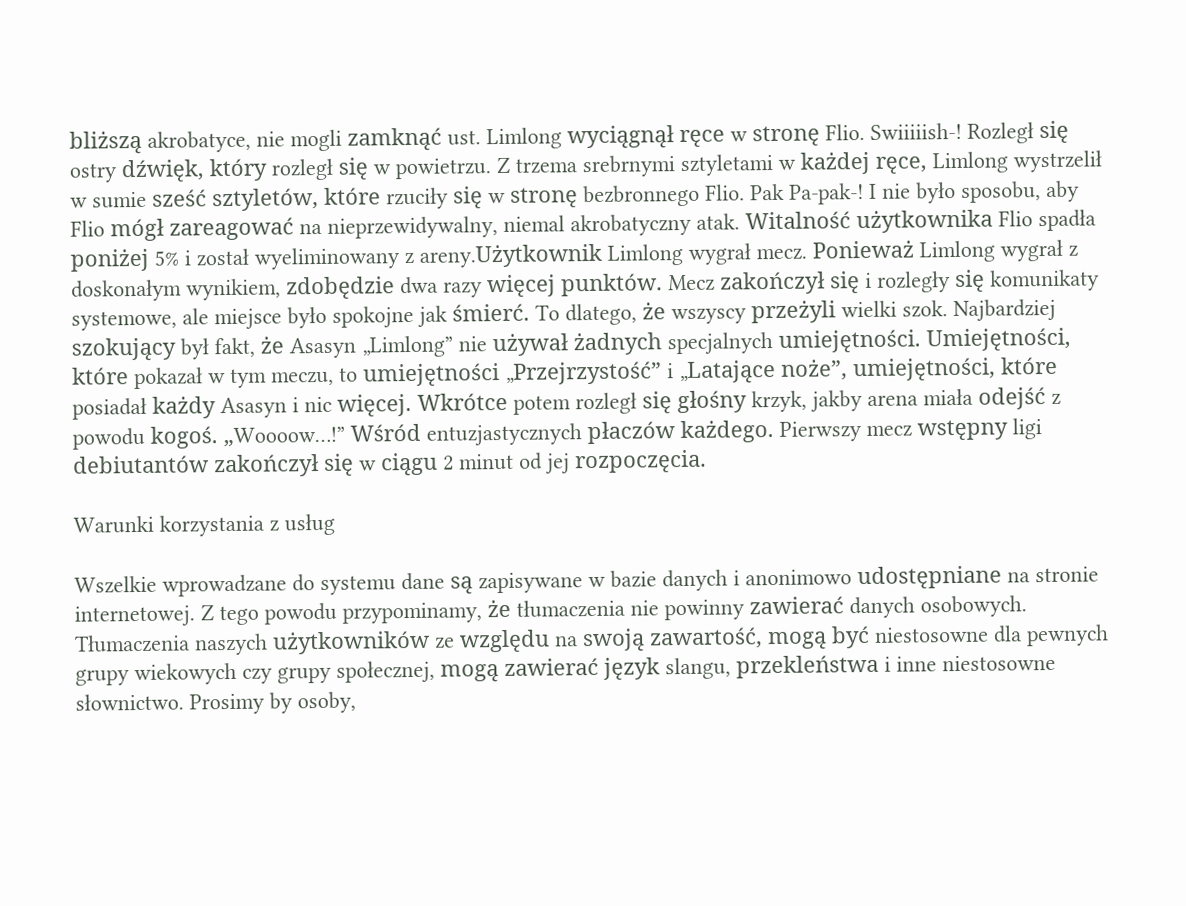bliższą akrobatyce, nie mogli zamknąć ust. Limlong wyciągnął ręce w stronę Flio. Swiiiiish-! Rozległ się ostry dźwięk, który rozległ się w powietrzu. Z trzema srebrnymi sztyletami w każdej ręce, Limlong wystrzelił w sumie sześć sztyletów, które rzuciły się w stronę bezbronnego Flio. Pak Pa-pak-! I nie było sposobu, aby Flio mógł zareagować na nieprzewidywalny, niemal akrobatyczny atak. Witalność użytkownika Flio spadła poniżej 5% i został wyeliminowany z areny.Użytkownik Limlong wygrał mecz. Ponieważ Limlong wygrał z doskonałym wynikiem, zdobędzie dwa razy więcej punktów. Mecz zakończył się i rozległy się komunikaty systemowe, ale miejsce było spokojne jak śmierć. To dlatego, że wszyscy przeżyli wielki szok. Najbardziej szokujący był fakt, że Asasyn „Limlong” nie używał żadnych specjalnych umiejętności. Umiejętności, które pokazał w tym meczu, to umiejętności „Przejrzystość” i „Latające noże”, umiejętności, które posiadał każdy Asasyn i nic więcej. Wkrótce potem rozległ się głośny krzyk, jakby arena miała odejść z powodu kogoś. „Woooow…!” Wśród entuzjastycznych płaczów każdego. Pierwszy mecz wstępny ligi debiutantów zakończył się w ciągu 2 minut od jej rozpoczęcia.

Warunki korzystania z usług

Wszelkie wprowadzane do systemu dane są zapisywane w bazie danych i anonimowo udostępniane na stronie internetowej. Z tego powodu przypominamy, że tłumaczenia nie powinny zawierać danych osobowych. Tłumaczenia naszych użytkowników ze względu na swoją zawartość, mogą być niestosowne dla pewnych grupy wiekowych czy grupy społecznej, mogą zawierać język slangu, przekleństwa i inne niestosowne słownictwo. Prosimy by osoby,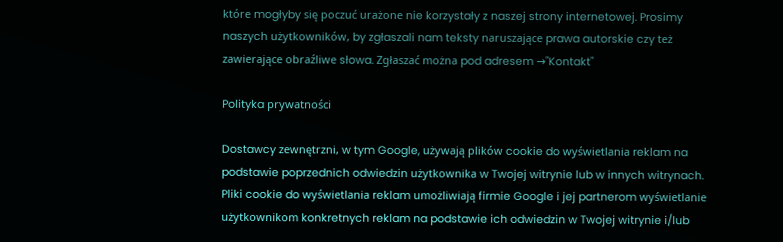które mogłyby się poczuć urażone nie korzystały z naszej strony internetowej. Prosimy naszych użytkowników, by zgłaszali nam teksty naruszające prawa autorskie czy też zawierające obraźliwe słowa. Zgłaszać można pod adresem →"Kontakt"

Polityka prywatności

Dostawcy zewnętrzni, w tym Google, używają plików cookie do wyświetlania reklam na podstawie poprzednich odwiedzin użytkownika w Twojej witrynie lub w innych witrynach. Pliki cookie do wyświetlania reklam umożliwiają firmie Google i jej partnerom wyświetlanie użytkownikom konkretnych reklam na podstawie ich odwiedzin w Twojej witrynie i/lub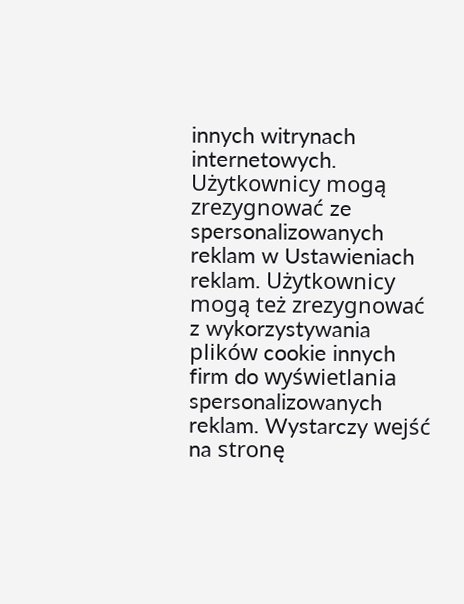innych witrynach internetowych. Użytkownicy mogą zrezygnować ze spersonalizowanych reklam w Ustawieniach reklam. Użytkownicy mogą też zrezygnować z wykorzystywania plików cookie innych firm do wyświetlania spersonalizowanych reklam. Wystarczy wejść na stronę